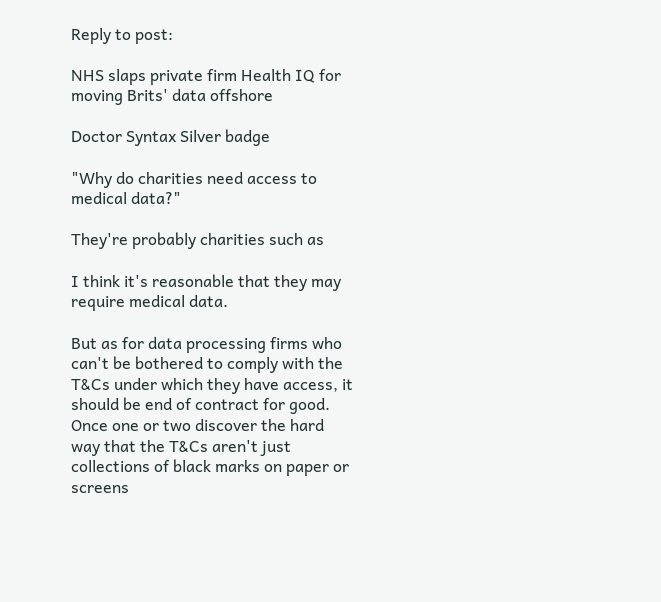Reply to post:

NHS slaps private firm Health IQ for moving Brits' data offshore

Doctor Syntax Silver badge

"Why do charities need access to medical data?"

They're probably charities such as

I think it's reasonable that they may require medical data.

But as for data processing firms who can't be bothered to comply with the T&Cs under which they have access, it should be end of contract for good. Once one or two discover the hard way that the T&Cs aren't just collections of black marks on paper or screens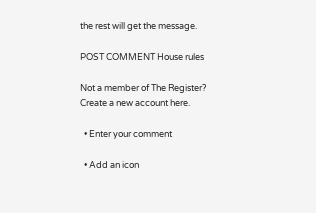the rest will get the message.

POST COMMENT House rules

Not a member of The Register? Create a new account here.

  • Enter your comment

  • Add an icon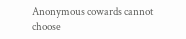Anonymous cowards cannot choose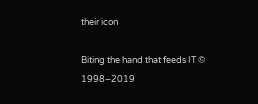their icon

Biting the hand that feeds IT © 1998–2019